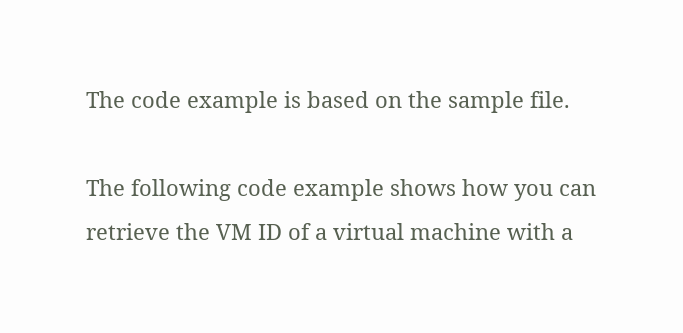The code example is based on the sample file.

The following code example shows how you can retrieve the VM ID of a virtual machine with a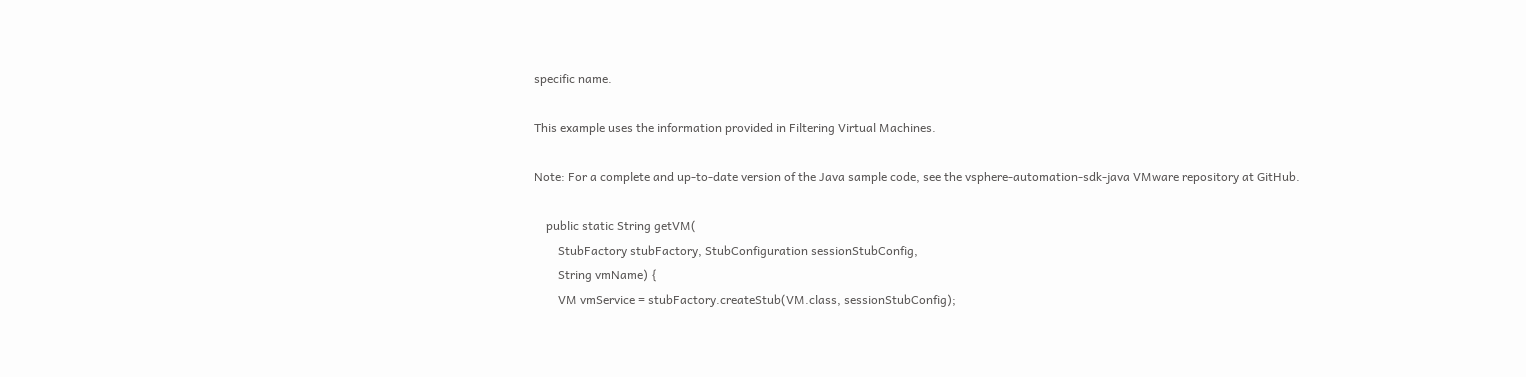specific name.

This example uses the information provided in Filtering Virtual Machines.

Note: For a complete and up-to-date version of the Java sample code, see the vsphere-automation-sdk-java VMware repository at GitHub.

    public static String getVM(
        StubFactory stubFactory, StubConfiguration sessionStubConfig,
        String vmName) {
        VM vmService = stubFactory.createStub(VM.class, sessionStubConfig);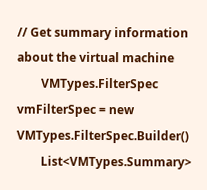// Get summary information about the virtual machine
        VMTypes.FilterSpec vmFilterSpec = new VMTypes.FilterSpec.Builder()
        List<VMTypes.Summary>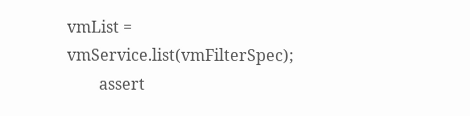vmList = vmService.list(vmFilterSpec);
        assert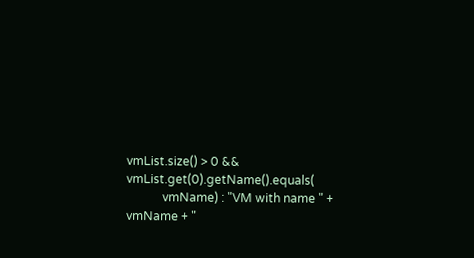vmList.size() > 0 && vmList.get(0).getName().equals(
            vmName) : "VM with name " + vmName + "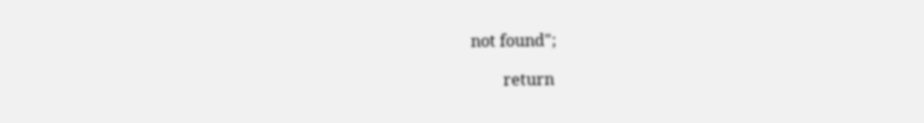not found";

        return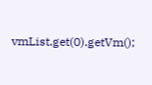vmList.get(0).getVm();